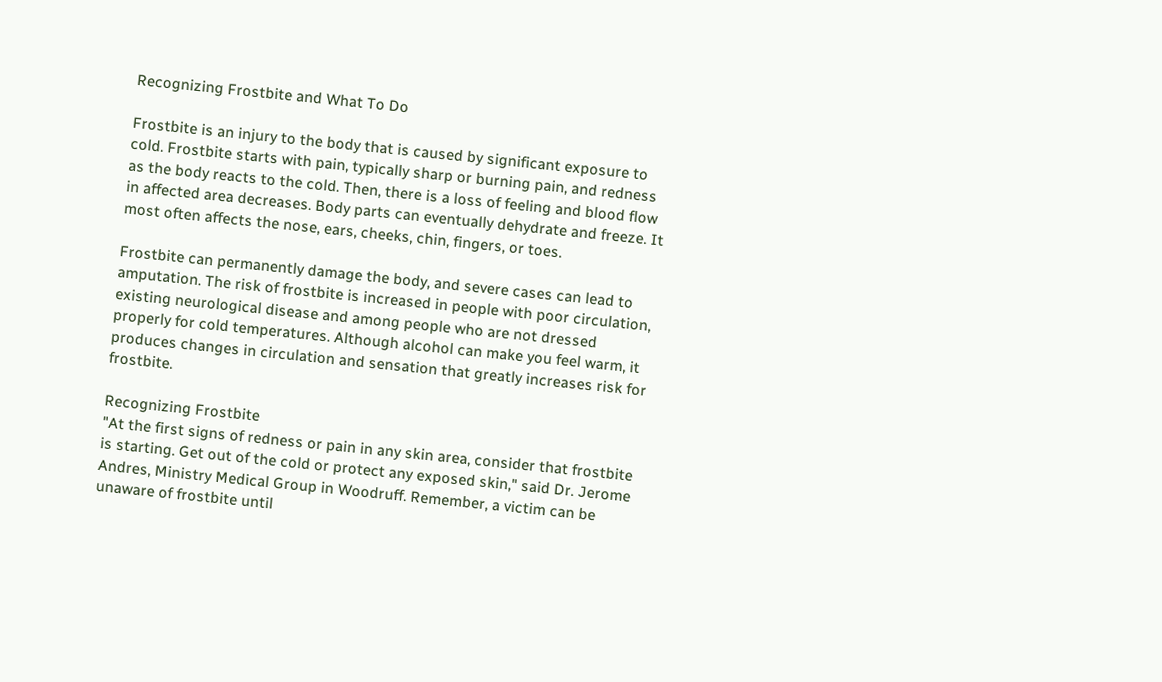Recognizing Frostbite and What To Do

Frostbite is an injury to the body that is caused by significant exposure to cold. Frostbite starts with pain, typically sharp or burning pain, and redness as the body reacts to the cold. Then, there is a loss of feeling and blood flow in affected area decreases. Body parts can eventually dehydrate and freeze. It most often affects the nose, ears, cheeks, chin, fingers, or toes.

Frostbite can permanently damage the body, and severe cases can lead to amputation. The risk of frostbite is increased in people with poor circulation, existing neurological disease and among people who are not dressed properly for cold temperatures. Although alcohol can make you feel warm, it produces changes in circulation and sensation that greatly increases risk for frostbite.

Recognizing Frostbite
"At the first signs of redness or pain in any skin area, consider that frostbite is starting. Get out of the cold or protect any exposed skin," said Dr. Jerome Andres, Ministry Medical Group in Woodruff. Remember, a victim can be unaware of frostbite until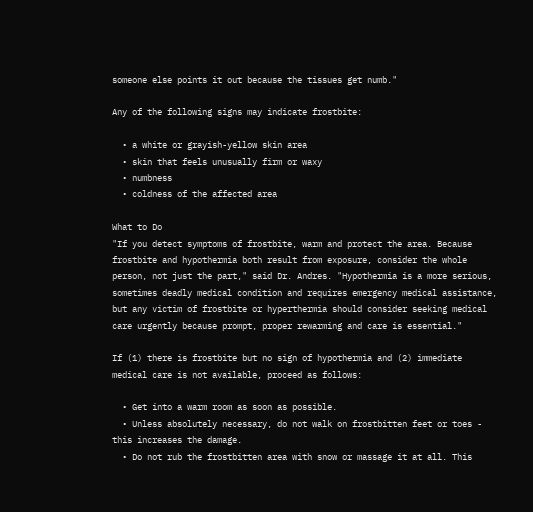someone else points it out because the tissues get numb."

Any of the following signs may indicate frostbite:

  • a white or grayish-yellow skin area
  • skin that feels unusually firm or waxy
  • numbness
  • coldness of the affected area

What to Do
"If you detect symptoms of frostbite, warm and protect the area. Because frostbite and hypothermia both result from exposure, consider the whole person, not just the part," said Dr. Andres. "Hypothermia is a more serious, sometimes deadly medical condition and requires emergency medical assistance, but any victim of frostbite or hyperthermia should consider seeking medical care urgently because prompt, proper rewarming and care is essential."

If (1) there is frostbite but no sign of hypothermia and (2) immediate medical care is not available, proceed as follows:

  • Get into a warm room as soon as possible.
  • Unless absolutely necessary, do not walk on frostbitten feet or toes - this increases the damage.
  • Do not rub the frostbitten area with snow or massage it at all. This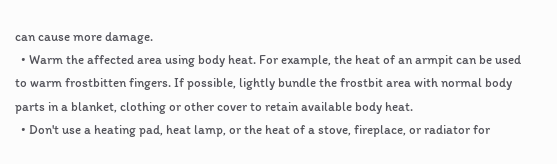can cause more damage.
  • Warm the affected area using body heat. For example, the heat of an armpit can be used to warm frostbitten fingers. If possible, lightly bundle the frostbit area with normal body parts in a blanket, clothing or other cover to retain available body heat.
  • Don't use a heating pad, heat lamp, or the heat of a stove, fireplace, or radiator for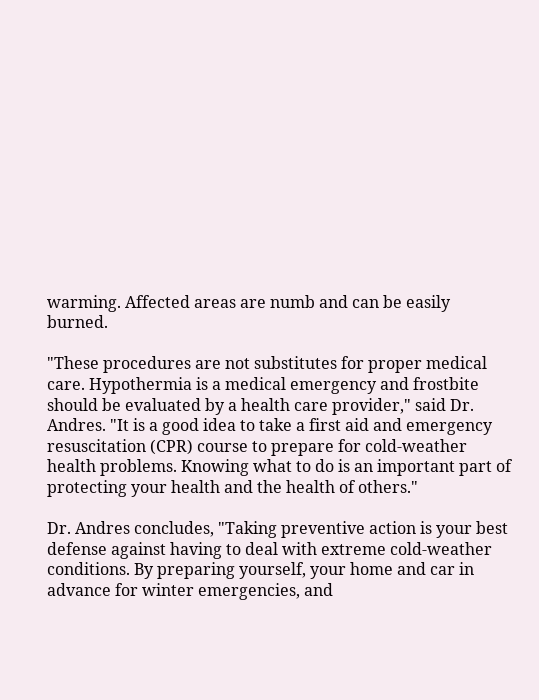warming. Affected areas are numb and can be easily burned.

"These procedures are not substitutes for proper medical care. Hypothermia is a medical emergency and frostbite should be evaluated by a health care provider," said Dr. Andres. "It is a good idea to take a first aid and emergency resuscitation (CPR) course to prepare for cold-weather health problems. Knowing what to do is an important part of protecting your health and the health of others."

Dr. Andres concludes, "Taking preventive action is your best defense against having to deal with extreme cold-weather conditions. By preparing yourself, your home and car in advance for winter emergencies, and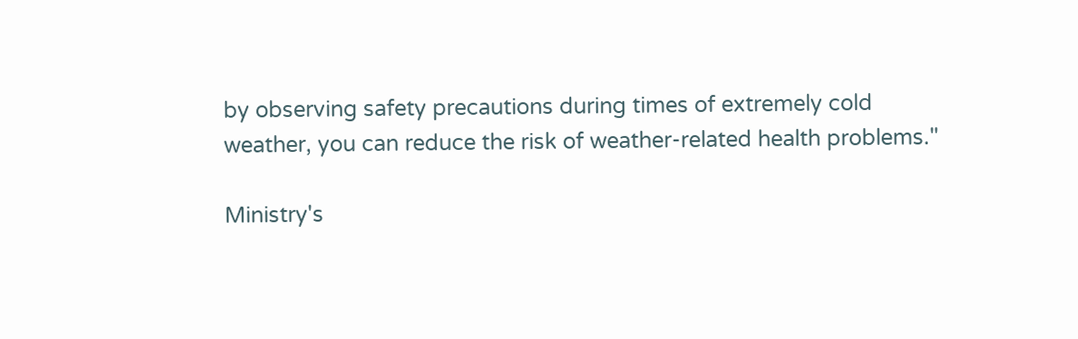by observing safety precautions during times of extremely cold weather, you can reduce the risk of weather-related health problems."

Ministry's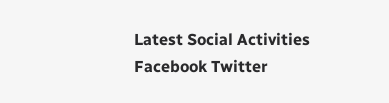Latest Social Activities
Facebook Twitter